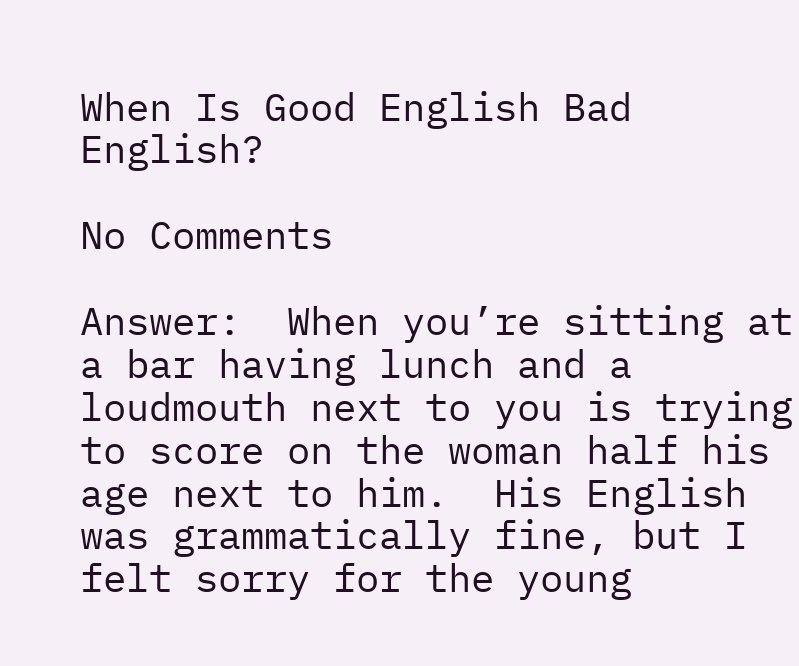When Is Good English Bad English?

No Comments

Answer:  When you’re sitting at a bar having lunch and a loudmouth next to you is trying to score on the woman half his age next to him.  His English was grammatically fine, but I felt sorry for the young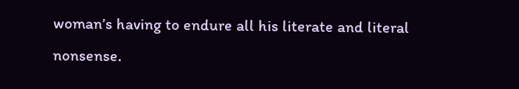woman’s having to endure all his literate and literal nonsense.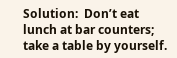Solution:  Don’t eat lunch at bar counters; take a table by yourself.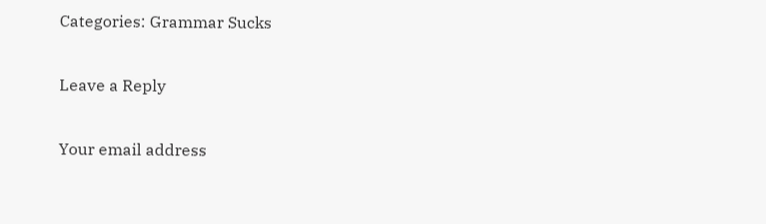Categories: Grammar Sucks

Leave a Reply

Your email address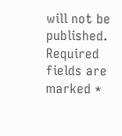will not be published. Required fields are marked *